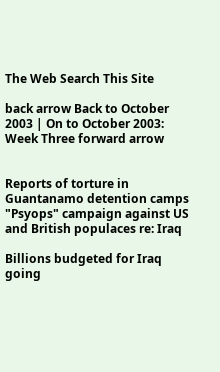The Web Search This Site

back arrow Back to October 2003 | On to October 2003: Week Three forward arrow


Reports of torture in Guantanamo detention camps
"Psyops" campaign against US and British populaces re: Iraq

Billions budgeted for Iraq going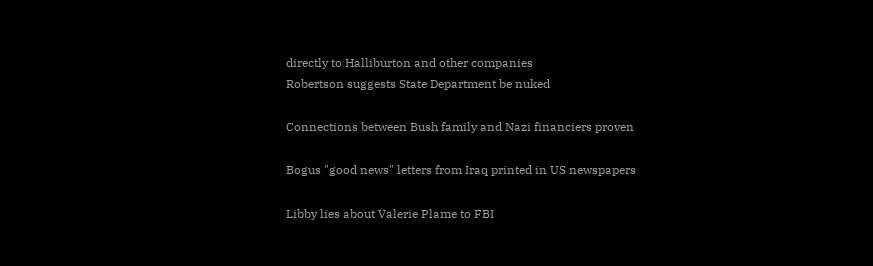directly to Halliburton and other companies
Robertson suggests State Department be nuked

Connections between Bush family and Nazi financiers proven

Bogus "good news" letters from Iraq printed in US newspapers

Libby lies about Valerie Plame to FBI